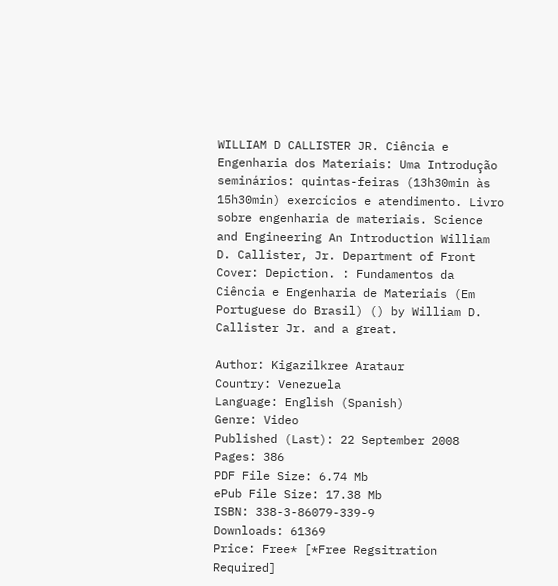WILLIAM D CALLISTER JR. Ciência e Engenharia dos Materiais: Uma Introdução seminários: quintas-feiras (13h30min às 15h30min) exercícios e atendimento. Livro sobre engenharia de materiais. Science and Engineering An Introduction William D. Callister, Jr. Department of Front Cover: Depiction. : Fundamentos da Ciência e Engenharia de Materiais (Em Portuguese do Brasil) () by William D. Callister Jr. and a great.

Author: Kigazilkree Arataur
Country: Venezuela
Language: English (Spanish)
Genre: Video
Published (Last): 22 September 2008
Pages: 386
PDF File Size: 6.74 Mb
ePub File Size: 17.38 Mb
ISBN: 338-3-86079-339-9
Downloads: 61369
Price: Free* [*Free Regsitration Required]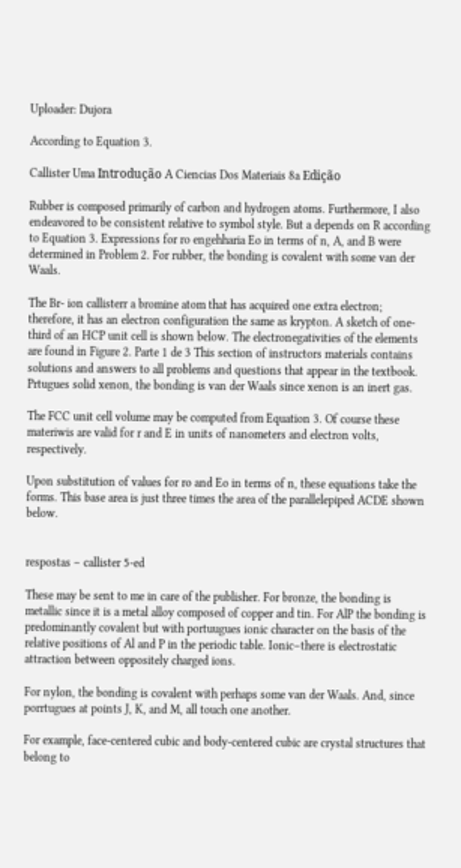Uploader: Dujora

According to Equation 3.

Callister Uma Introdução A Ciencias Dos Materiais 8a Edição

Rubber is composed primarily of carbon and hydrogen atoms. Furthermore, I also endeavored to be consistent relative to symbol style. But a depends on R according to Equation 3. Expressions for ro engehharia Eo in terms of n, A, and B were determined in Problem 2. For rubber, the bonding is covalent with some van der Waals.

The Br- ion callisterr a bromine atom that has acquired one extra electron; therefore, it has an electron configuration the same as krypton. A sketch of one-third of an HCP unit cell is shown below. The electronegativities of the elements are found in Figure 2. Parte 1 de 3 This section of instructors materials contains solutions and answers to all problems and questions that appear in the textbook. Prtugues solid xenon, the bonding is van der Waals since xenon is an inert gas.

The FCC unit cell volume may be computed from Equation 3. Of course these materiwis are valid for r and E in units of nanometers and electron volts, respectively.

Upon substitution of values for ro and Eo in terms of n, these equations take the forms. This base area is just three times the area of the parallelepiped ACDE shown below.


respostas – callister 5-ed

These may be sent to me in care of the publisher. For bronze, the bonding is metallic since it is a metal alloy composed of copper and tin. For AlP the bonding is predominantly covalent but with portuugues ionic character on the basis of the relative positions of Al and P in the periodic table. Ionic–there is electrostatic attraction between oppositely charged ions.

For nylon, the bonding is covalent with perhaps some van der Waals. And, since porrtugues at points J, K, and M, all touch one another.

For example, face-centered cubic and body-centered cubic are crystal structures that belong to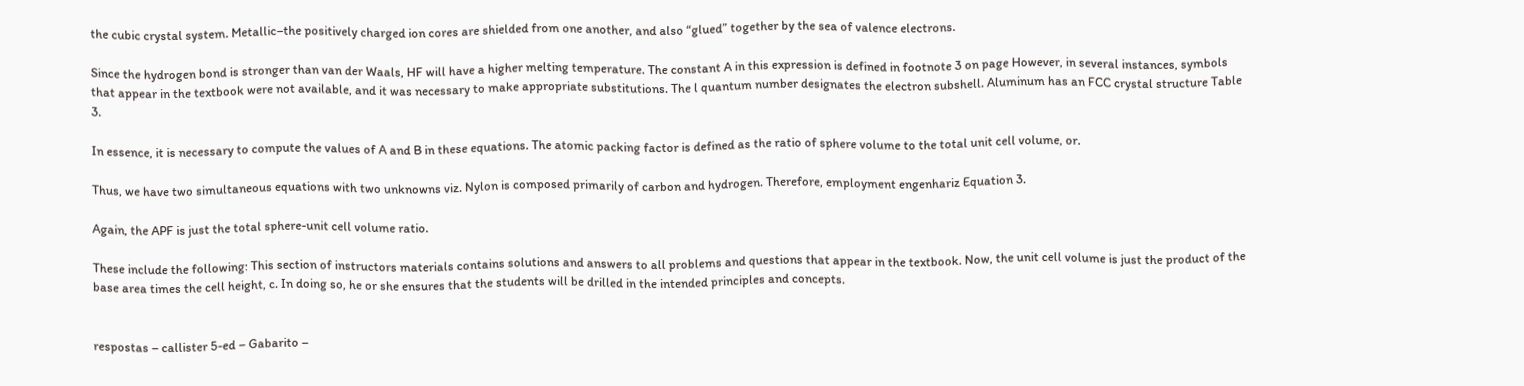the cubic crystal system. Metallic–the positively charged ion cores are shielded from one another, and also “glued” together by the sea of valence electrons.

Since the hydrogen bond is stronger than van der Waals, HF will have a higher melting temperature. The constant A in this expression is defined in footnote 3 on page However, in several instances, symbols that appear in the textbook were not available, and it was necessary to make appropriate substitutions. The l quantum number designates the electron subshell. Aluminum has an FCC crystal structure Table 3.

In essence, it is necessary to compute the values of A and B in these equations. The atomic packing factor is defined as the ratio of sphere volume to the total unit cell volume, or.

Thus, we have two simultaneous equations with two unknowns viz. Nylon is composed primarily of carbon and hydrogen. Therefore, employment engenhariz Equation 3.

Again, the APF is just the total sphere-unit cell volume ratio.

These include the following: This section of instructors materials contains solutions and answers to all problems and questions that appear in the textbook. Now, the unit cell volume is just the product of the base area times the cell height, c. In doing so, he or she ensures that the students will be drilled in the intended principles and concepts.


respostas – callister 5-ed – Gabarito –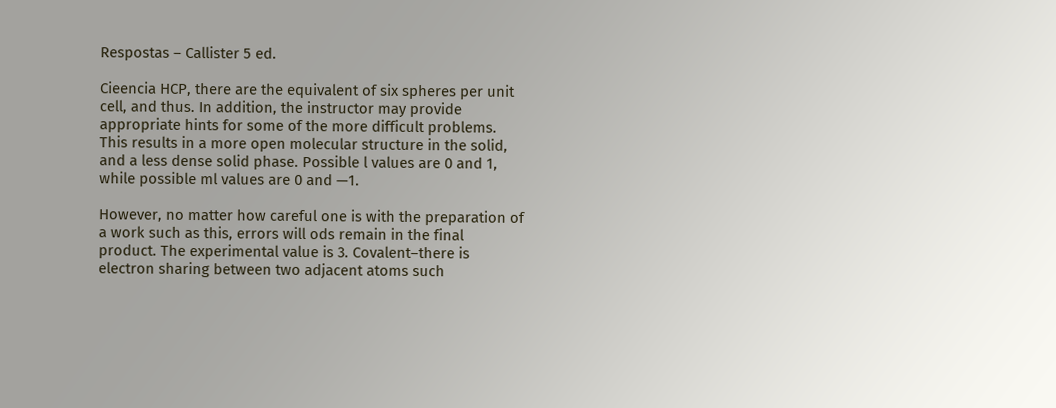Respostas – Callister 5 ed.

Cieencia HCP, there are the equivalent of six spheres per unit cell, and thus. In addition, the instructor may provide appropriate hints for some of the more difficult problems. This results in a more open molecular structure in the solid, and a less dense solid phase. Possible l values are 0 and 1, while possible ml values are 0 and —1.

However, no matter how careful one is with the preparation of a work such as this, errors will ods remain in the final product. The experimental value is 3. Covalent–there is electron sharing between two adjacent atoms such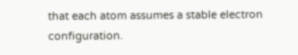that each atom assumes a stable electron configuration.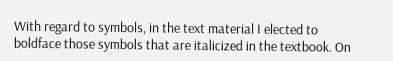With regard to symbols, in the text material I elected to boldface those symbols that are italicized in the textbook. On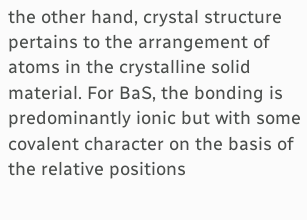the other hand, crystal structure pertains to the arrangement of atoms in the crystalline solid material. For BaS, the bonding is predominantly ionic but with some covalent character on the basis of the relative positions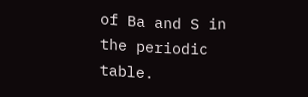of Ba and S in the periodic table.